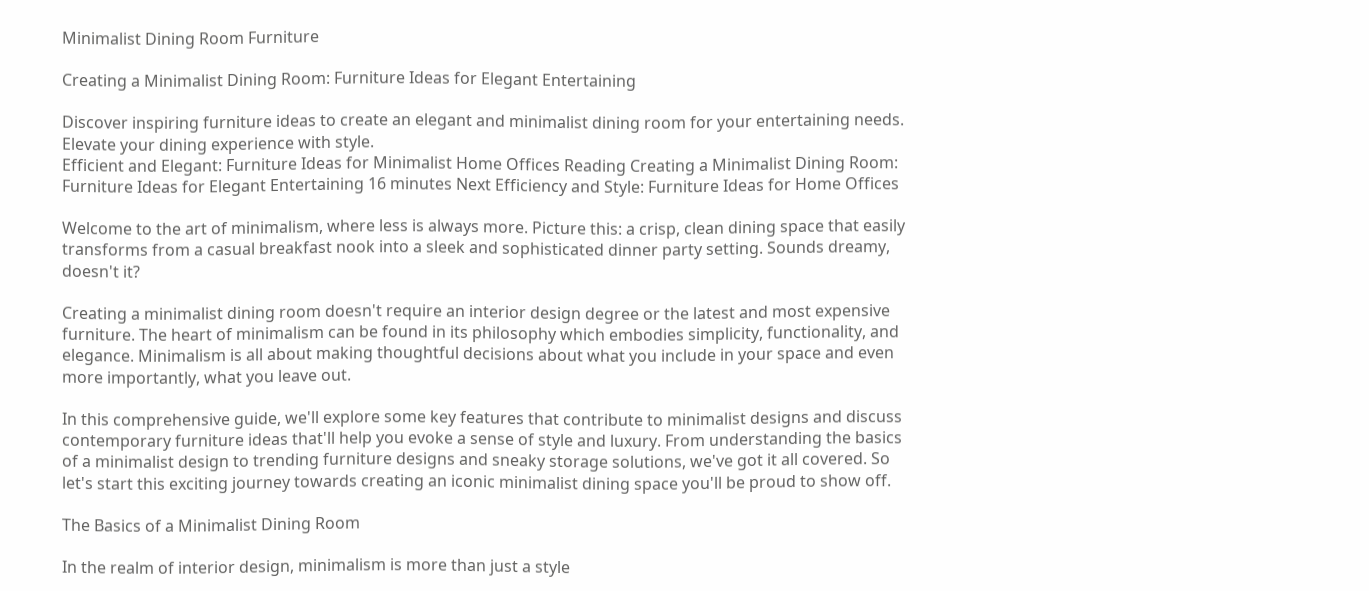Minimalist Dining Room Furniture

Creating a Minimalist Dining Room: Furniture Ideas for Elegant Entertaining

Discover inspiring furniture ideas to create an elegant and minimalist dining room for your entertaining needs. Elevate your dining experience with style.
Efficient and Elegant: Furniture Ideas for Minimalist Home Offices Reading Creating a Minimalist Dining Room: Furniture Ideas for Elegant Entertaining 16 minutes Next Efficiency and Style: Furniture Ideas for Home Offices

Welcome to the art of minimalism, where less is always more. Picture this: a crisp, clean dining space that easily transforms from a casual breakfast nook into a sleek and sophisticated dinner party setting. Sounds dreamy, doesn't it?

Creating a minimalist dining room doesn't require an interior design degree or the latest and most expensive furniture. The heart of minimalism can be found in its philosophy which embodies simplicity, functionality, and elegance. Minimalism is all about making thoughtful decisions about what you include in your space and even more importantly, what you leave out.

In this comprehensive guide, we'll explore some key features that contribute to minimalist designs and discuss contemporary furniture ideas that'll help you evoke a sense of style and luxury. From understanding the basics of a minimalist design to trending furniture designs and sneaky storage solutions, we've got it all covered. So let's start this exciting journey towards creating an iconic minimalist dining space you'll be proud to show off.

The Basics of a Minimalist Dining Room

In the realm of interior design, minimalism is more than just a style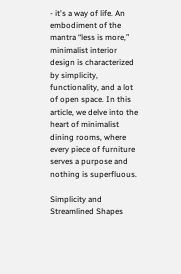- it's a way of life. An embodiment of the mantra “less is more,” minimalist interior design is characterized by simplicity, functionality, and a lot of open space. In this article, we delve into the heart of minimalist dining rooms, where every piece of furniture serves a purpose and nothing is superfluous.

Simplicity and Streamlined Shapes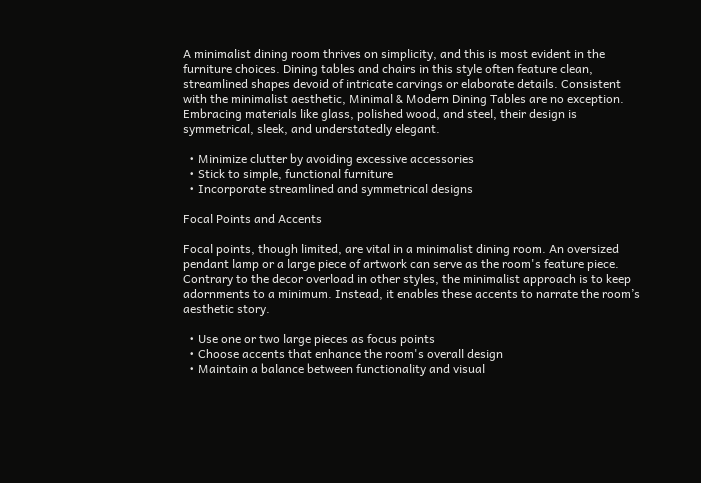A minimalist dining room thrives on simplicity, and this is most evident in the furniture choices. Dining tables and chairs in this style often feature clean, streamlined shapes devoid of intricate carvings or elaborate details. Consistent with the minimalist aesthetic, Minimal & Modern Dining Tables are no exception. Embracing materials like glass, polished wood, and steel, their design is symmetrical, sleek, and understatedly elegant.

  • Minimize clutter by avoiding excessive accessories
  • Stick to simple, functional furniture
  • Incorporate streamlined and symmetrical designs

Focal Points and Accents

Focal points, though limited, are vital in a minimalist dining room. An oversized pendant lamp or a large piece of artwork can serve as the room's feature piece. Contrary to the decor overload in other styles, the minimalist approach is to keep adornments to a minimum. Instead, it enables these accents to narrate the room’s aesthetic story.

  • Use one or two large pieces as focus points
  • Choose accents that enhance the room's overall design
  • Maintain a balance between functionality and visual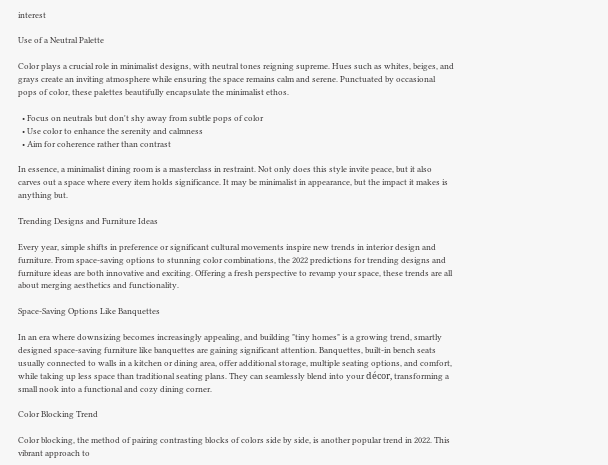interest

Use of a Neutral Palette

Color plays a crucial role in minimalist designs, with neutral tones reigning supreme. Hues such as whites, beiges, and grays create an inviting atmosphere while ensuring the space remains calm and serene. Punctuated by occasional pops of color, these palettes beautifully encapsulate the minimalist ethos.

  • Focus on neutrals but don't shy away from subtle pops of color
  • Use color to enhance the serenity and calmness
  • Aim for coherence rather than contrast

In essence, a minimalist dining room is a masterclass in restraint. Not only does this style invite peace, but it also carves out a space where every item holds significance. It may be minimalist in appearance, but the impact it makes is anything but.

Trending Designs and Furniture Ideas

Every year, simple shifts in preference or significant cultural movements inspire new trends in interior design and furniture. From space-saving options to stunning color combinations, the 2022 predictions for trending designs and furniture ideas are both innovative and exciting. Offering a fresh perspective to revamp your space, these trends are all about merging aesthetics and functionality.

Space-Saving Options Like Banquettes

In an era where downsizing becomes increasingly appealing, and building "tiny homes" is a growing trend, smartly designed space-saving furniture like banquettes are gaining significant attention. Banquettes, built-in bench seats usually connected to walls in a kitchen or dining area, offer additional storage, multiple seating options, and comfort, while taking up less space than traditional seating plans. They can seamlessly blend into your décor, transforming a small nook into a functional and cozy dining corner.

Color Blocking Trend

Color blocking, the method of pairing contrasting blocks of colors side by side, is another popular trend in 2022. This vibrant approach to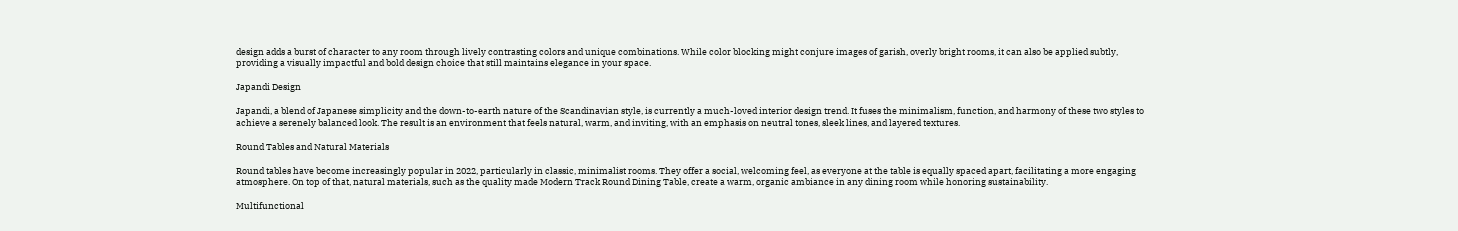design adds a burst of character to any room through lively contrasting colors and unique combinations. While color blocking might conjure images of garish, overly bright rooms, it can also be applied subtly, providing a visually impactful and bold design choice that still maintains elegance in your space.

Japandi Design

Japandi, a blend of Japanese simplicity and the down-to-earth nature of the Scandinavian style, is currently a much-loved interior design trend. It fuses the minimalism, function, and harmony of these two styles to achieve a serenely balanced look. The result is an environment that feels natural, warm, and inviting, with an emphasis on neutral tones, sleek lines, and layered textures.

Round Tables and Natural Materials

Round tables have become increasingly popular in 2022, particularly in classic, minimalist rooms. They offer a social, welcoming feel, as everyone at the table is equally spaced apart, facilitating a more engaging atmosphere. On top of that, natural materials, such as the quality made Modern Track Round Dining Table, create a warm, organic ambiance in any dining room while honoring sustainability.

Multifunctional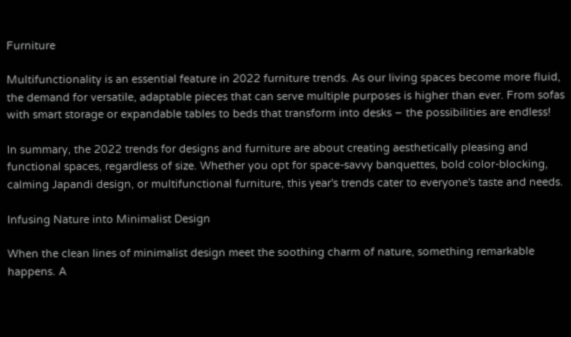Furniture

Multifunctionality is an essential feature in 2022 furniture trends. As our living spaces become more fluid, the demand for versatile, adaptable pieces that can serve multiple purposes is higher than ever. From sofas with smart storage or expandable tables to beds that transform into desks – the possibilities are endless!

In summary, the 2022 trends for designs and furniture are about creating aesthetically pleasing and functional spaces, regardless of size. Whether you opt for space-savvy banquettes, bold color-blocking, calming Japandi design, or multifunctional furniture, this year's trends cater to everyone's taste and needs.

Infusing Nature into Minimalist Design

When the clean lines of minimalist design meet the soothing charm of nature, something remarkable happens. A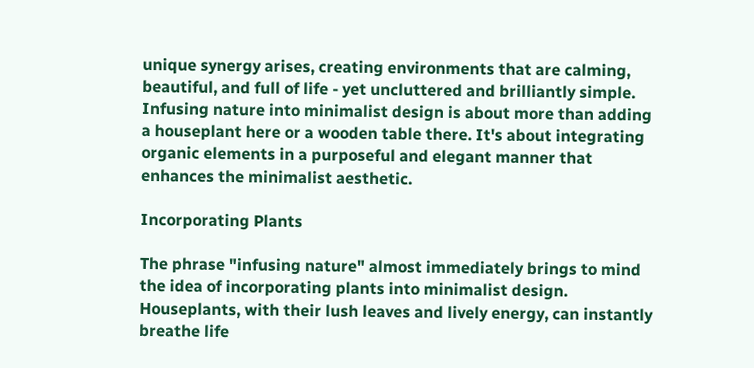unique synergy arises, creating environments that are calming, beautiful, and full of life - yet uncluttered and brilliantly simple. Infusing nature into minimalist design is about more than adding a houseplant here or a wooden table there. It's about integrating organic elements in a purposeful and elegant manner that enhances the minimalist aesthetic.

Incorporating Plants

The phrase "infusing nature" almost immediately brings to mind the idea of incorporating plants into minimalist design. Houseplants, with their lush leaves and lively energy, can instantly breathe life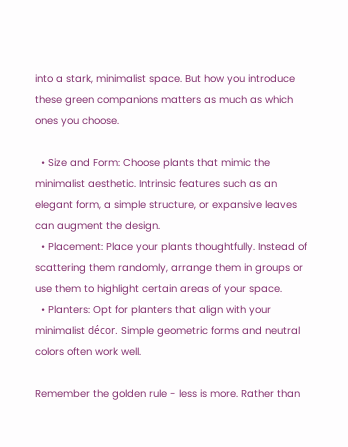into a stark, minimalist space. But how you introduce these green companions matters as much as which ones you choose.

  • Size and Form: Choose plants that mimic the minimalist aesthetic. Intrinsic features such as an elegant form, a simple structure, or expansive leaves can augment the design.
  • Placement: Place your plants thoughtfully. Instead of scattering them randomly, arrange them in groups or use them to highlight certain areas of your space.
  • Planters: Opt for planters that align with your minimalist décor. Simple geometric forms and neutral colors often work well.

Remember the golden rule - less is more. Rather than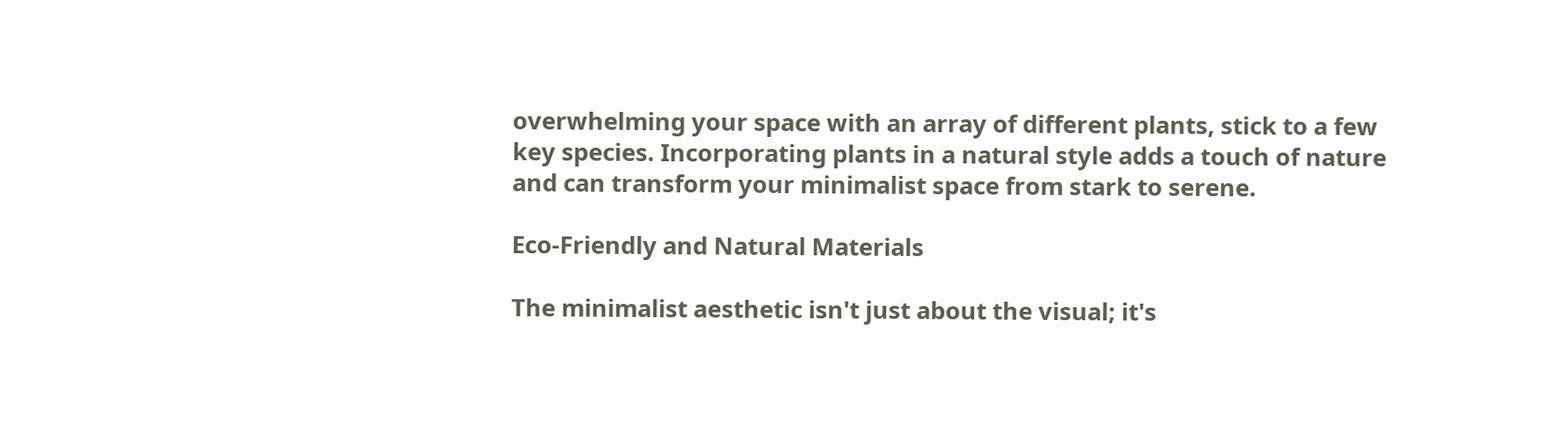overwhelming your space with an array of different plants, stick to a few key species. Incorporating plants in a natural style adds a touch of nature and can transform your minimalist space from stark to serene.

Eco-Friendly and Natural Materials

The minimalist aesthetic isn't just about the visual; it's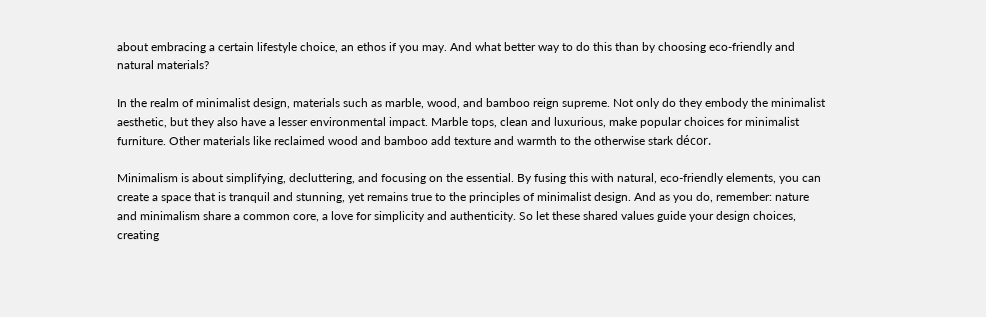about embracing a certain lifestyle choice, an ethos if you may. And what better way to do this than by choosing eco-friendly and natural materials?

In the realm of minimalist design, materials such as marble, wood, and bamboo reign supreme. Not only do they embody the minimalist aesthetic, but they also have a lesser environmental impact. Marble tops, clean and luxurious, make popular choices for minimalist furniture. Other materials like reclaimed wood and bamboo add texture and warmth to the otherwise stark décor.

Minimalism is about simplifying, decluttering, and focusing on the essential. By fusing this with natural, eco-friendly elements, you can create a space that is tranquil and stunning, yet remains true to the principles of minimalist design. And as you do, remember: nature and minimalism share a common core, a love for simplicity and authenticity. So let these shared values guide your design choices, creating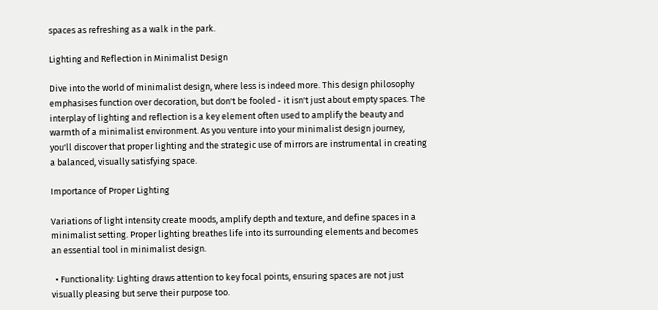spaces as refreshing as a walk in the park.

Lighting and Reflection in Minimalist Design

Dive into the world of minimalist design, where less is indeed more. This design philosophy emphasises function over decoration, but don't be fooled - it isn't just about empty spaces. The interplay of lighting and reflection is a key element often used to amplify the beauty and warmth of a minimalist environment. As you venture into your minimalist design journey, you'll discover that proper lighting and the strategic use of mirrors are instrumental in creating a balanced, visually satisfying space.

Importance of Proper Lighting

Variations of light intensity create moods, amplify depth and texture, and define spaces in a minimalist setting. Proper lighting breathes life into its surrounding elements and becomes an essential tool in minimalist design.

  • Functionality: Lighting draws attention to key focal points, ensuring spaces are not just visually pleasing but serve their purpose too.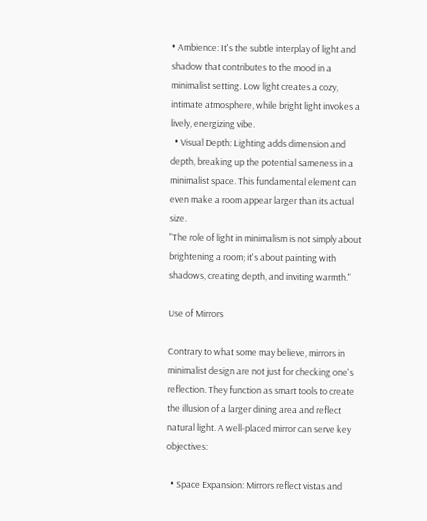• Ambience: It's the subtle interplay of light and shadow that contributes to the mood in a minimalist setting. Low light creates a cozy, intimate atmosphere, while bright light invokes a lively, energizing vibe.
  • Visual Depth: Lighting adds dimension and depth, breaking up the potential sameness in a minimalist space. This fundamental element can even make a room appear larger than its actual size.
"The role of light in minimalism is not simply about brightening a room; it's about painting with shadows, creating depth, and inviting warmth."

Use of Mirrors

Contrary to what some may believe, mirrors in minimalist design are not just for checking one's reflection. They function as smart tools to create the illusion of a larger dining area and reflect natural light. A well-placed mirror can serve key objectives:

  • Space Expansion: Mirrors reflect vistas and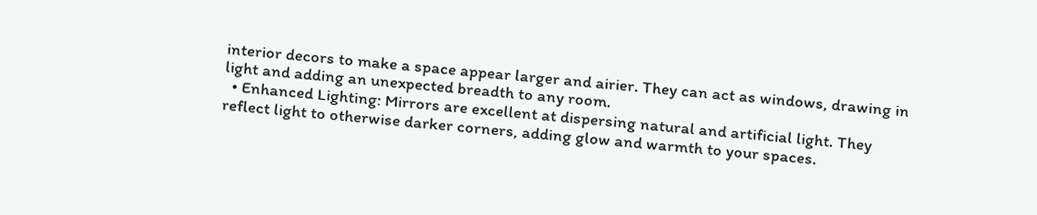interior decors to make a space appear larger and airier. They can act as windows, drawing in light and adding an unexpected breadth to any room.
  • Enhanced Lighting: Mirrors are excellent at dispersing natural and artificial light. They reflect light to otherwise darker corners, adding glow and warmth to your spaces.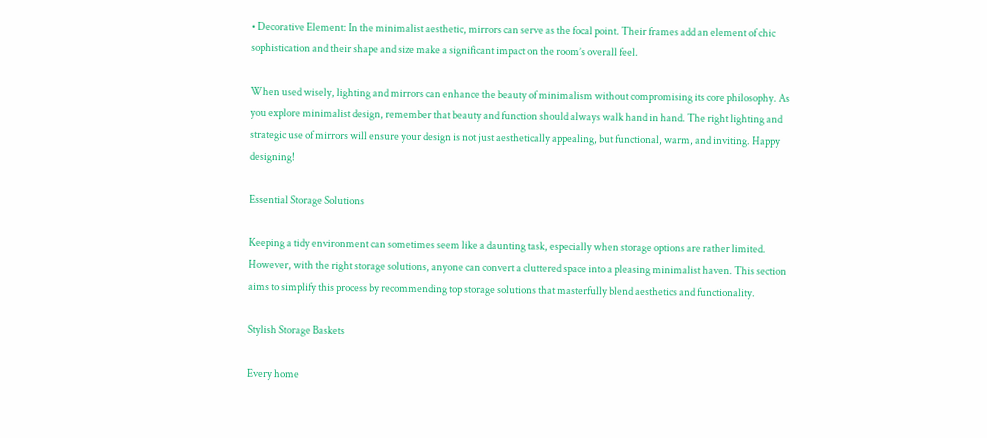• Decorative Element: In the minimalist aesthetic, mirrors can serve as the focal point. Their frames add an element of chic sophistication and their shape and size make a significant impact on the room’s overall feel.

When used wisely, lighting and mirrors can enhance the beauty of minimalism without compromising its core philosophy. As you explore minimalist design, remember that beauty and function should always walk hand in hand. The right lighting and strategic use of mirrors will ensure your design is not just aesthetically appealing, but functional, warm, and inviting. Happy designing!

Essential Storage Solutions

Keeping a tidy environment can sometimes seem like a daunting task, especially when storage options are rather limited. However, with the right storage solutions, anyone can convert a cluttered space into a pleasing minimalist haven. This section aims to simplify this process by recommending top storage solutions that masterfully blend aesthetics and functionality.

Stylish Storage Baskets

Every home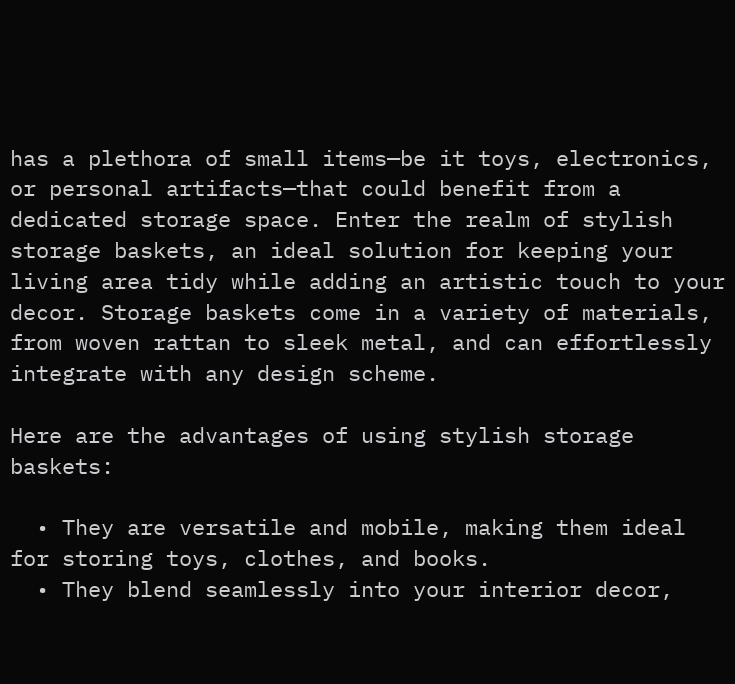has a plethora of small items—be it toys, electronics, or personal artifacts—that could benefit from a dedicated storage space. Enter the realm of stylish storage baskets, an ideal solution for keeping your living area tidy while adding an artistic touch to your decor. Storage baskets come in a variety of materials, from woven rattan to sleek metal, and can effortlessly integrate with any design scheme.

Here are the advantages of using stylish storage baskets:

  • They are versatile and mobile, making them ideal for storing toys, clothes, and books.
  • They blend seamlessly into your interior decor,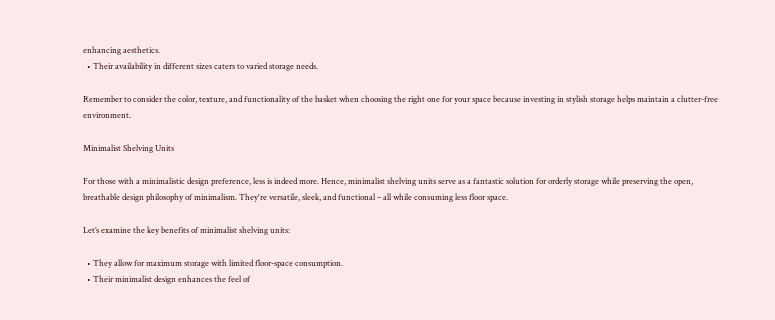enhancing aesthetics.
  • Their availability in different sizes caters to varied storage needs.

Remember to consider the color, texture, and functionality of the basket when choosing the right one for your space because investing in stylish storage helps maintain a clutter-free environment.

Minimalist Shelving Units

For those with a minimalistic design preference, less is indeed more. Hence, minimalist shelving units serve as a fantastic solution for orderly storage while preserving the open, breathable design philosophy of minimalism. They're versatile, sleek, and functional – all while consuming less floor space.

Let’s examine the key benefits of minimalist shelving units:

  • They allow for maximum storage with limited floor-space consumption.
  • Their minimalist design enhances the feel of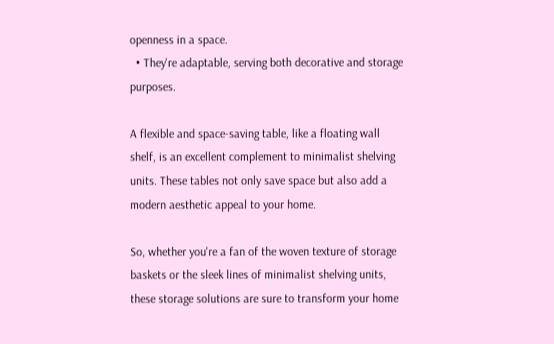openness in a space.
  • They're adaptable, serving both decorative and storage purposes.

A flexible and space-saving table, like a floating wall shelf, is an excellent complement to minimalist shelving units. These tables not only save space but also add a modern aesthetic appeal to your home.

So, whether you're a fan of the woven texture of storage baskets or the sleek lines of minimalist shelving units, these storage solutions are sure to transform your home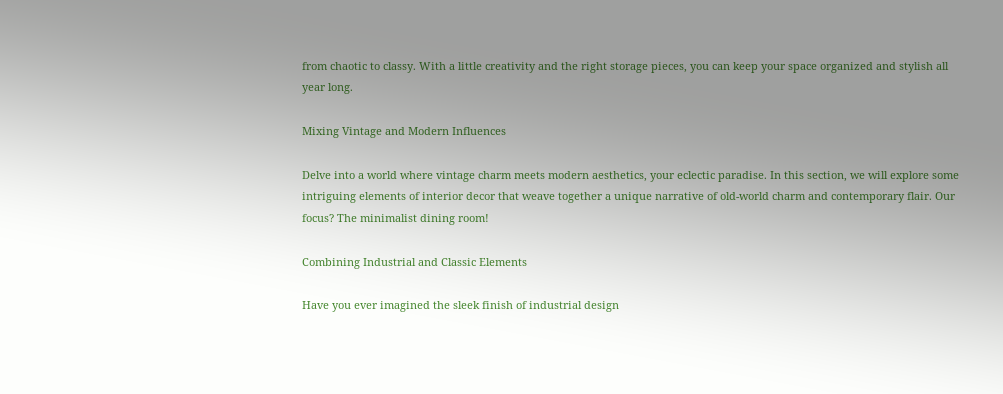from chaotic to classy. With a little creativity and the right storage pieces, you can keep your space organized and stylish all year long.

Mixing Vintage and Modern Influences

Delve into a world where vintage charm meets modern aesthetics, your eclectic paradise. In this section, we will explore some intriguing elements of interior decor that weave together a unique narrative of old-world charm and contemporary flair. Our focus? The minimalist dining room!

Combining Industrial and Classic Elements

Have you ever imagined the sleek finish of industrial design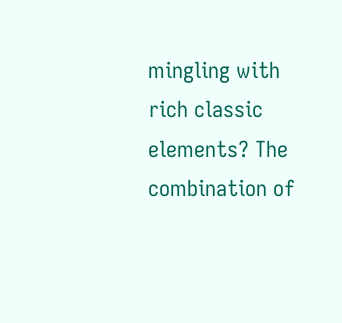mingling with rich classic elements? The combination of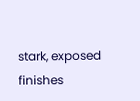stark, exposed finishes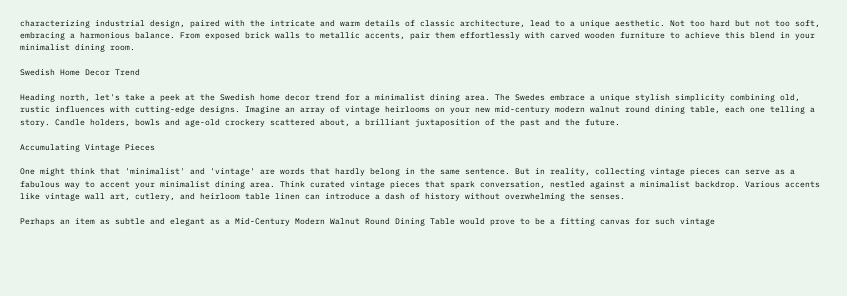characterizing industrial design, paired with the intricate and warm details of classic architecture, lead to a unique aesthetic. Not too hard but not too soft, embracing a harmonious balance. From exposed brick walls to metallic accents, pair them effortlessly with carved wooden furniture to achieve this blend in your minimalist dining room.

Swedish Home Decor Trend

Heading north, let's take a peek at the Swedish home decor trend for a minimalist dining area. The Swedes embrace a unique stylish simplicity combining old, rustic influences with cutting-edge designs. Imagine an array of vintage heirlooms on your new mid-century modern walnut round dining table, each one telling a story. Candle holders, bowls and age-old crockery scattered about, a brilliant juxtaposition of the past and the future.

Accumulating Vintage Pieces

One might think that 'minimalist' and 'vintage' are words that hardly belong in the same sentence. But in reality, collecting vintage pieces can serve as a fabulous way to accent your minimalist dining area. Think curated vintage pieces that spark conversation, nestled against a minimalist backdrop. Various accents like vintage wall art, cutlery, and heirloom table linen can introduce a dash of history without overwhelming the senses.

Perhaps an item as subtle and elegant as a Mid-Century Modern Walnut Round Dining Table would prove to be a fitting canvas for such vintage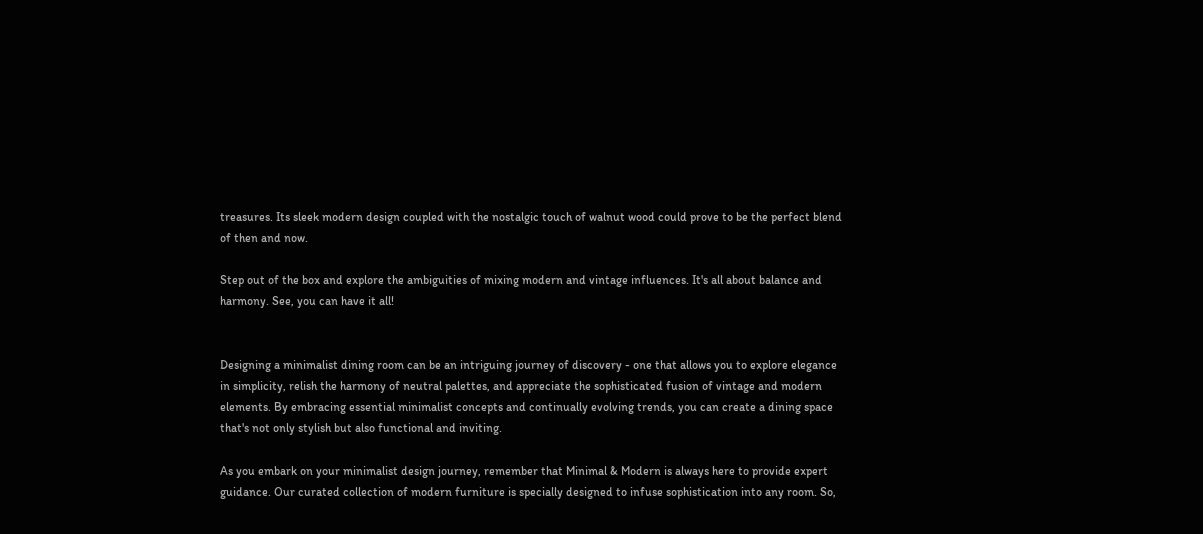treasures. Its sleek modern design coupled with the nostalgic touch of walnut wood could prove to be the perfect blend of then and now.

Step out of the box and explore the ambiguities of mixing modern and vintage influences. It's all about balance and harmony. See, you can have it all!


Designing a minimalist dining room can be an intriguing journey of discovery - one that allows you to explore elegance in simplicity, relish the harmony of neutral palettes, and appreciate the sophisticated fusion of vintage and modern elements. By embracing essential minimalist concepts and continually evolving trends, you can create a dining space that's not only stylish but also functional and inviting.

As you embark on your minimalist design journey, remember that Minimal & Modern is always here to provide expert guidance. Our curated collection of modern furniture is specially designed to infuse sophistication into any room. So,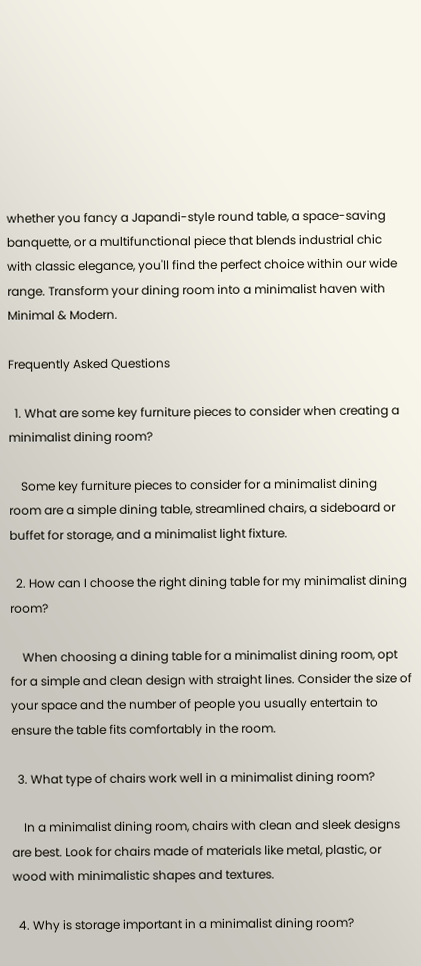whether you fancy a Japandi-style round table, a space-saving banquette, or a multifunctional piece that blends industrial chic with classic elegance, you'll find the perfect choice within our wide range. Transform your dining room into a minimalist haven with Minimal & Modern.

Frequently Asked Questions

  1. What are some key furniture pieces to consider when creating a minimalist dining room?

    Some key furniture pieces to consider for a minimalist dining room are a simple dining table, streamlined chairs, a sideboard or buffet for storage, and a minimalist light fixture.

  2. How can I choose the right dining table for my minimalist dining room?

    When choosing a dining table for a minimalist dining room, opt for a simple and clean design with straight lines. Consider the size of your space and the number of people you usually entertain to ensure the table fits comfortably in the room.

  3. What type of chairs work well in a minimalist dining room?

    In a minimalist dining room, chairs with clean and sleek designs are best. Look for chairs made of materials like metal, plastic, or wood with minimalistic shapes and textures.

  4. Why is storage important in a minimalist dining room?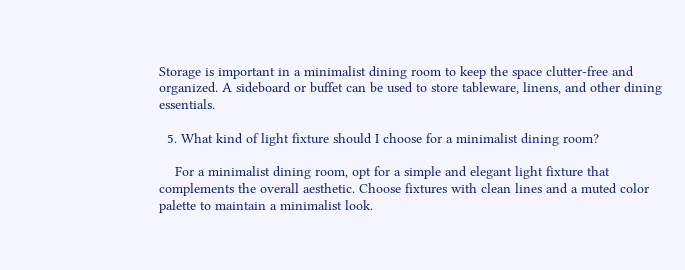Storage is important in a minimalist dining room to keep the space clutter-free and organized. A sideboard or buffet can be used to store tableware, linens, and other dining essentials.

  5. What kind of light fixture should I choose for a minimalist dining room?

    For a minimalist dining room, opt for a simple and elegant light fixture that complements the overall aesthetic. Choose fixtures with clean lines and a muted color palette to maintain a minimalist look.